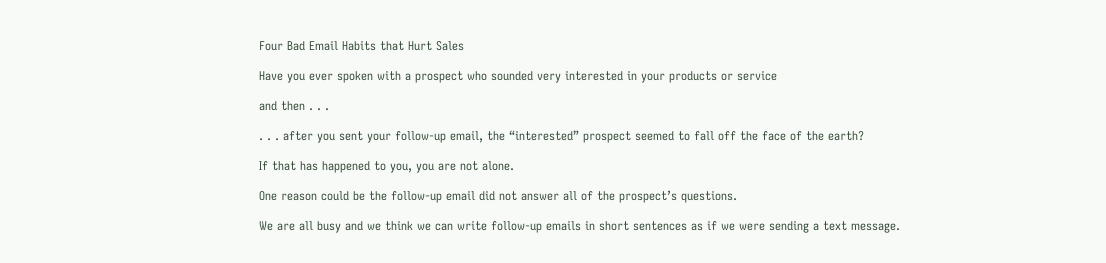Four Bad Email Habits that Hurt Sales

Have you ever spoken with a prospect who sounded very interested in your products or service

and then . . .

. . . after you sent your follow-up email, the “interested” prospect seemed to fall off the face of the earth?

If that has happened to you, you are not alone.

One reason could be the follow-up email did not answer all of the prospect’s questions.

We are all busy and we think we can write follow-up emails in short sentences as if we were sending a text message.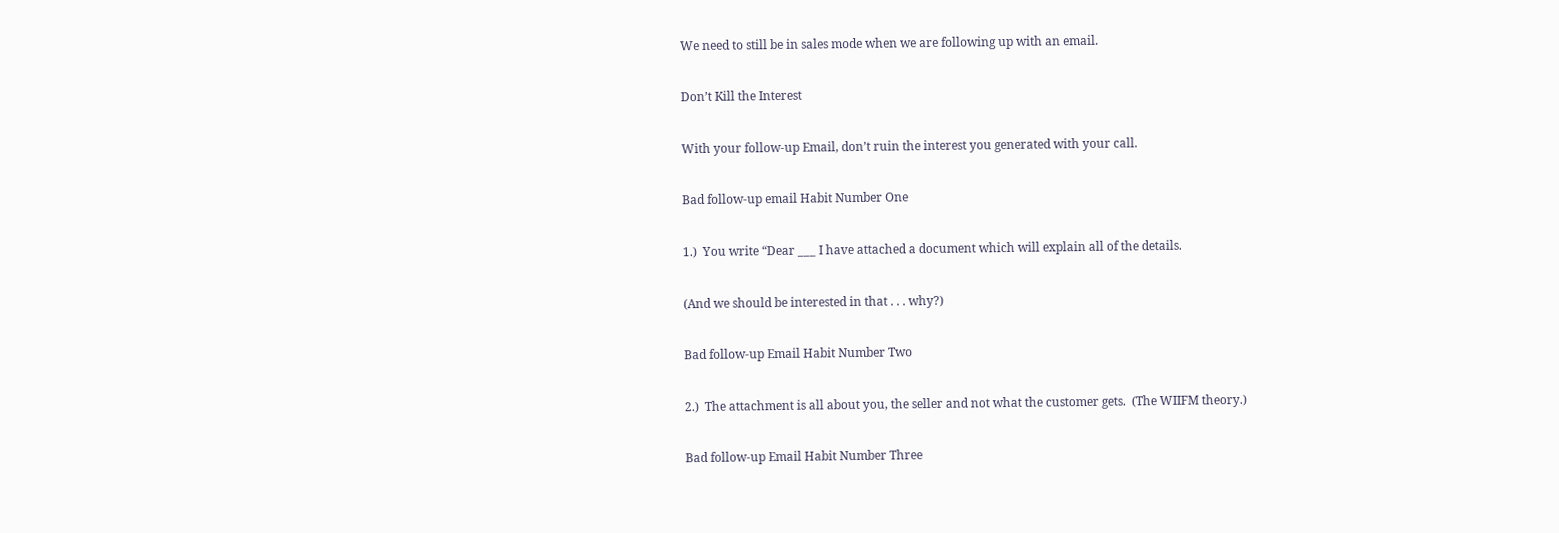We need to still be in sales mode when we are following up with an email.

Don’t Kill the Interest

With your follow-up Email, don’t ruin the interest you generated with your call.

Bad follow-up email Habit Number One

1.)  You write “Dear ___ I have attached a document which will explain all of the details.

(And we should be interested in that . . . why?)

Bad follow-up Email Habit Number Two

2.)  The attachment is all about you, the seller and not what the customer gets.  (The WIIFM theory.)

Bad follow-up Email Habit Number Three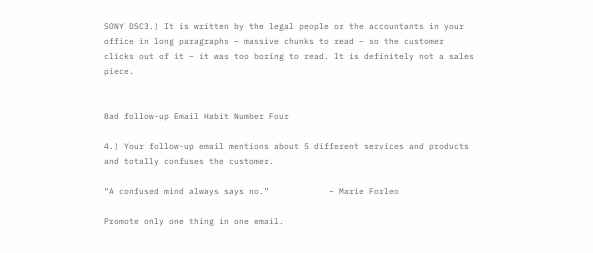SONY DSC3.) It is written by the legal people or the accountants in your office in long paragraphs – massive chunks to read – so the customer clicks out of it – it was too boring to read. It is definitely not a sales piece.


Bad follow-up Email Habit Number Four

4.) Your follow-up email mentions about 5 different services and products and totally confuses the customer.

“A confused mind always says no.”            – Marie Forleo

Promote only one thing in one email.